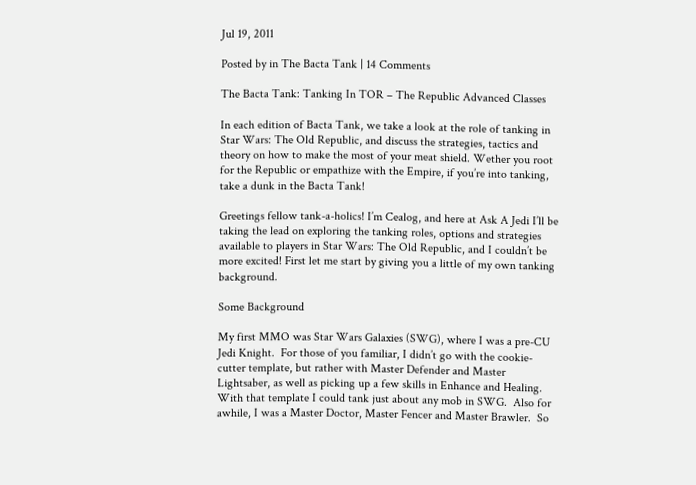Jul 19, 2011

Posted by in The Bacta Tank | 14 Comments

The Bacta Tank: Tanking In TOR – The Republic Advanced Classes

In each edition of Bacta Tank, we take a look at the role of tanking in Star Wars: The Old Republic, and discuss the strategies, tactics and theory on how to make the most of your meat shield. Wether you root for the Republic or empathize with the Empire, if you’re into tanking, take a dunk in the Bacta Tank!

Greetings fellow tank-a-holics! I’m Cealog, and here at Ask A Jedi I’ll be taking the lead on exploring the tanking roles, options and strategies available to players in Star Wars: The Old Republic, and I couldn’t be more excited! First let me start by giving you a little of my own tanking background.

Some Background

My first MMO was Star Wars Galaxies (SWG), where I was a pre-CU Jedi Knight.  For those of you familiar, I didn’t go with the cookie-cutter template, but rather with Master Defender and Master Lightsaber, as well as picking up a few skills in Enhance and Healing.  With that template I could tank just about any mob in SWG.  Also for awhile, I was a Master Doctor, Master Fencer and Master Brawler.  So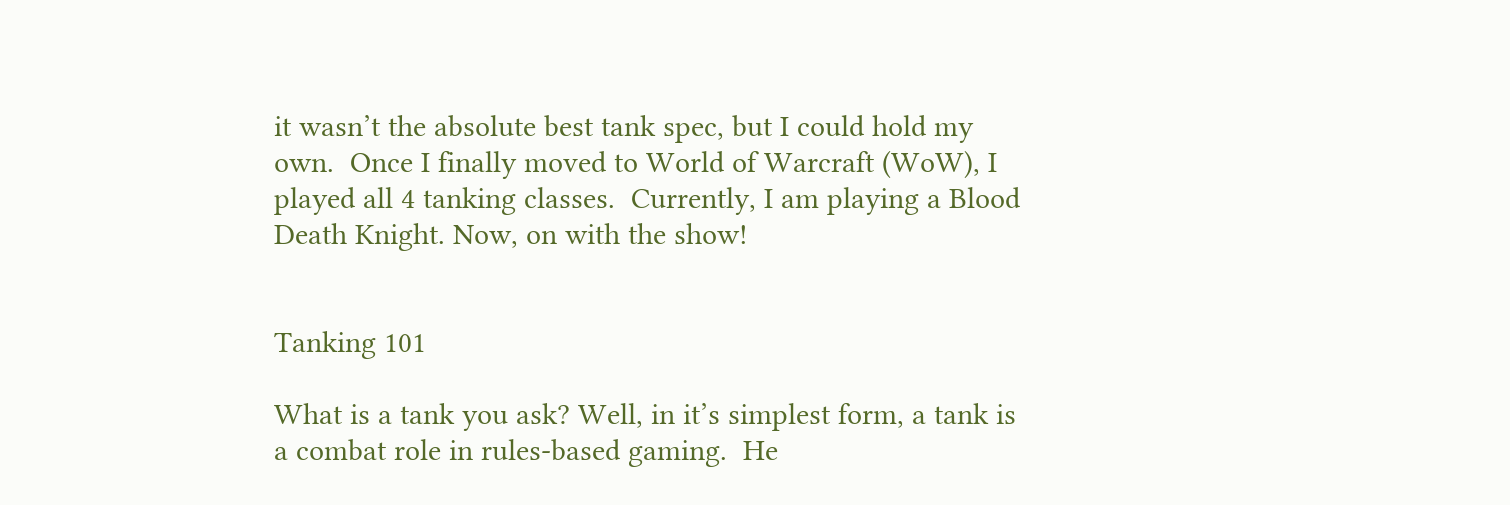it wasn’t the absolute best tank spec, but I could hold my own.  Once I finally moved to World of Warcraft (WoW), I played all 4 tanking classes.  Currently, I am playing a Blood Death Knight. Now, on with the show!


Tanking 101

What is a tank you ask? Well, in it’s simplest form, a tank is a combat role in rules-based gaming.  He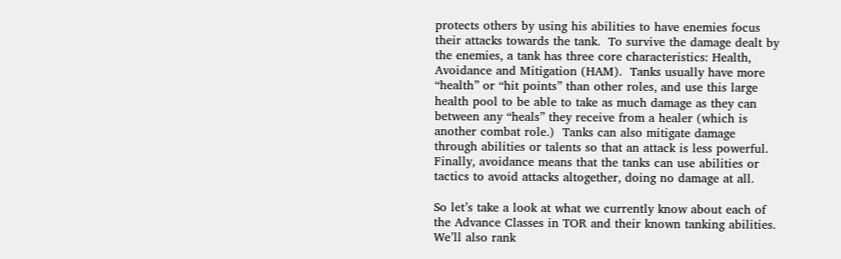protects others by using his abilities to have enemies focus their attacks towards the tank.  To survive the damage dealt by the enemies, a tank has three core characteristics: Health, Avoidance and Mitigation (HAM).  Tanks usually have more “health” or “hit points” than other roles, and use this large health pool to be able to take as much damage as they can between any “heals” they receive from a healer (which is another combat role.)  Tanks can also mitigate damage through abilities or talents so that an attack is less powerful. Finally, avoidance means that the tanks can use abilities or tactics to avoid attacks altogether, doing no damage at all.

So let’s take a look at what we currently know about each of the Advance Classes in TOR and their known tanking abilities. We’ll also rank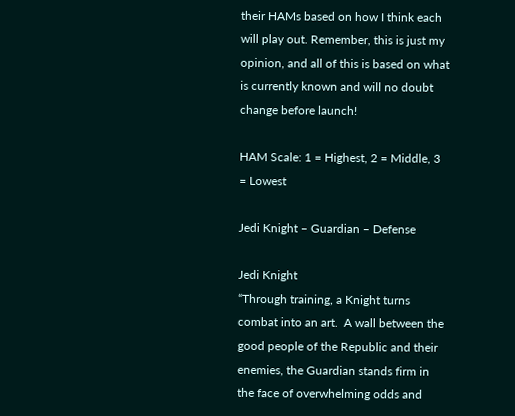their HAMs based on how I think each will play out. Remember, this is just my opinion, and all of this is based on what is currently known and will no doubt change before launch!

HAM Scale: 1 = Highest, 2 = Middle, 3 = Lowest

Jedi Knight – Guardian – Defense

Jedi Knight
“Through training, a Knight turns combat into an art.  A wall between the good people of the Republic and their enemies, the Guardian stands firm in the face of overwhelming odds and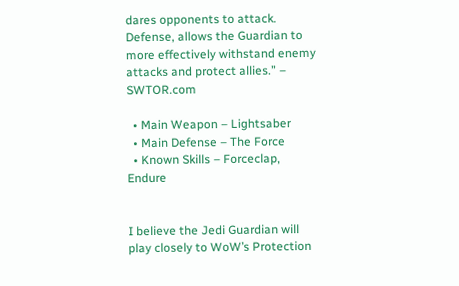dares opponents to attack.  Defense, allows the Guardian to more effectively withstand enemy attacks and protect allies.” – SWTOR.com

  • Main Weapon – Lightsaber
  • Main Defense – The Force
  • Known Skills – Forceclap, Endure


I believe the Jedi Guardian will play closely to WoW’s Protection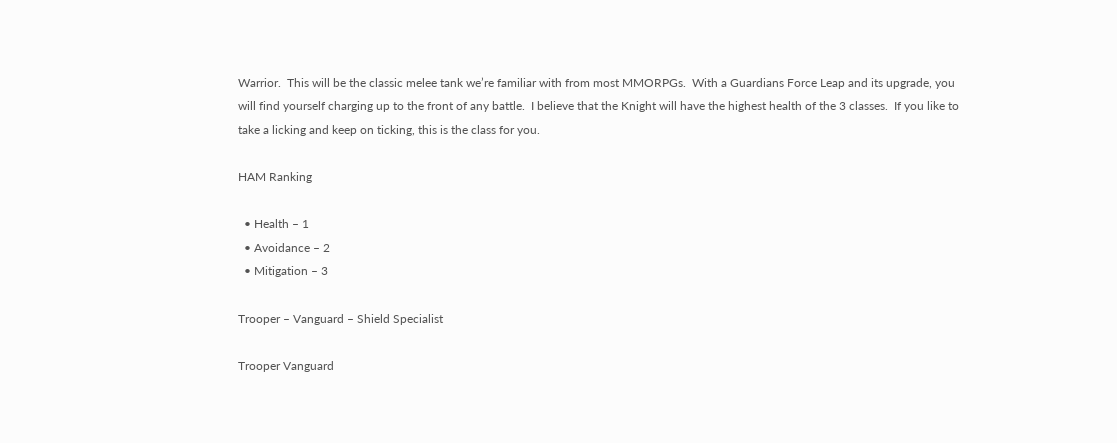Warrior.  This will be the classic melee tank we’re familiar with from most MMORPGs.  With a Guardians Force Leap and its upgrade, you will find yourself charging up to the front of any battle.  I believe that the Knight will have the highest health of the 3 classes.  If you like to take a licking and keep on ticking, this is the class for you.

HAM Ranking

  • Health – 1
  • Avoidance – 2
  • Mitigation – 3

Trooper – Vanguard – Shield Specialist

Trooper Vanguard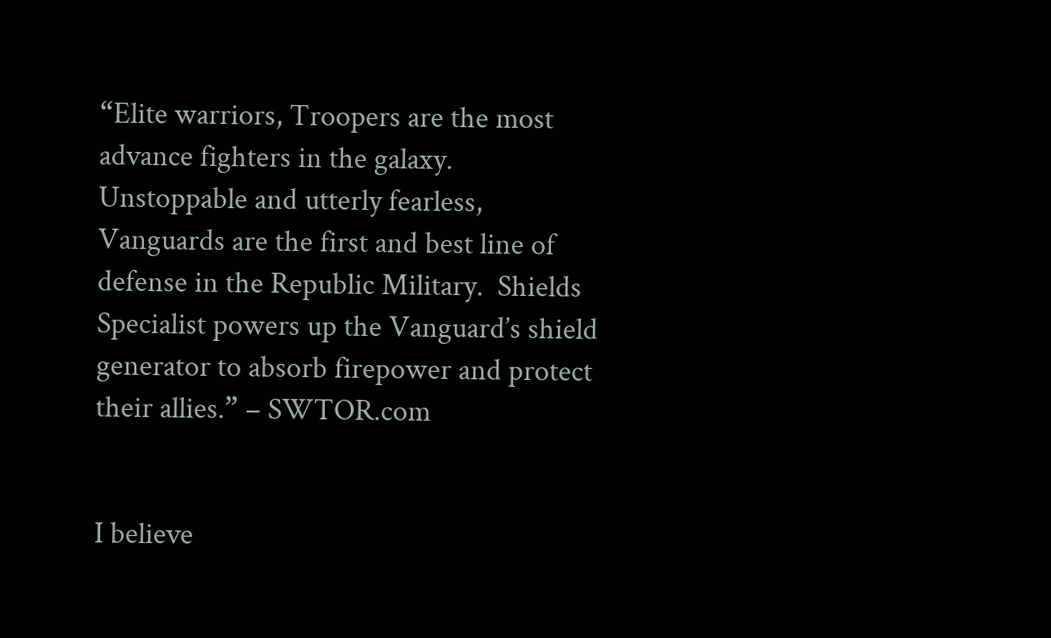“Elite warriors, Troopers are the most advance fighters in the galaxy.  Unstoppable and utterly fearless, Vanguards are the first and best line of defense in the Republic Military.  Shields Specialist powers up the Vanguard’s shield generator to absorb firepower and protect their allies.” – SWTOR.com


I believe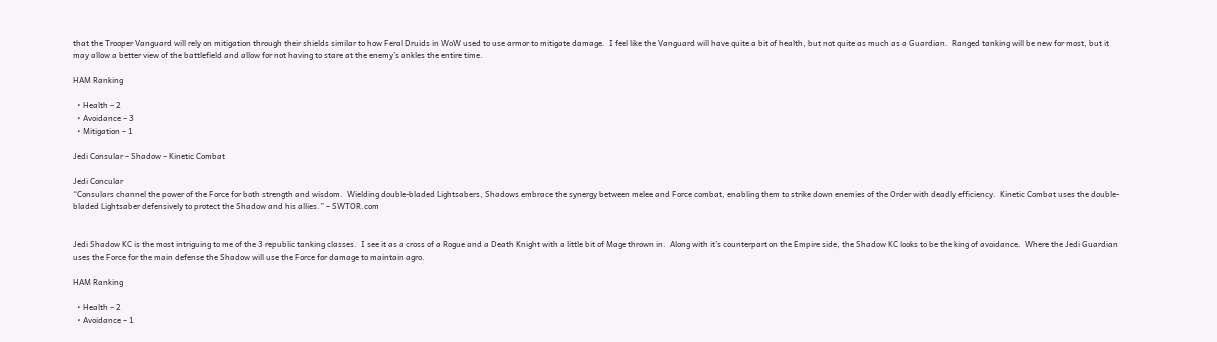that the Trooper Vanguard will rely on mitigation through their shields similar to how Feral Druids in WoW used to use armor to mitigate damage.  I feel like the Vanguard will have quite a bit of health, but not quite as much as a Guardian.  Ranged tanking will be new for most, but it may allow a better view of the battlefield and allow for not having to stare at the enemy’s ankles the entire time.

HAM Ranking

  • Health – 2
  • Avoidance – 3
  • Mitigation – 1

Jedi Consular – Shadow – Kinetic Combat

Jedi Concular
“Consulars channel the power of the Force for both strength and wisdom.  Wielding double-bladed Lightsabers, Shadows embrace the synergy between melee and Force combat, enabling them to strike down enemies of the Order with deadly efficiency.  Kinetic Combat uses the double-bladed Lightsaber defensively to protect the Shadow and his allies.” – SWTOR.com


Jedi Shadow KC is the most intriguing to me of the 3 republic tanking classes.  I see it as a cross of a Rogue and a Death Knight with a little bit of Mage thrown in.  Along with it’s counterpart on the Empire side, the Shadow KC looks to be the king of avoidance.  Where the Jedi Guardian uses the Force for the main defense the Shadow will use the Force for damage to maintain agro.

HAM Ranking

  • Health – 2
  • Avoidance – 1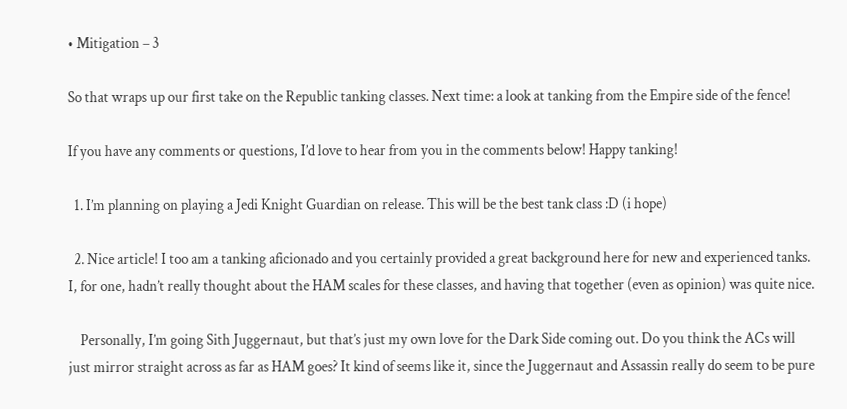• Mitigation – 3

So that wraps up our first take on the Republic tanking classes. Next time: a look at tanking from the Empire side of the fence!

If you have any comments or questions, I’d love to hear from you in the comments below! Happy tanking!

  1. I’m planning on playing a Jedi Knight Guardian on release. This will be the best tank class :D (i hope)

  2. Nice article! I too am a tanking aficionado and you certainly provided a great background here for new and experienced tanks. I, for one, hadn’t really thought about the HAM scales for these classes, and having that together (even as opinion) was quite nice.

    Personally, I’m going Sith Juggernaut, but that’s just my own love for the Dark Side coming out. Do you think the ACs will just mirror straight across as far as HAM goes? It kind of seems like it, since the Juggernaut and Assassin really do seem to be pure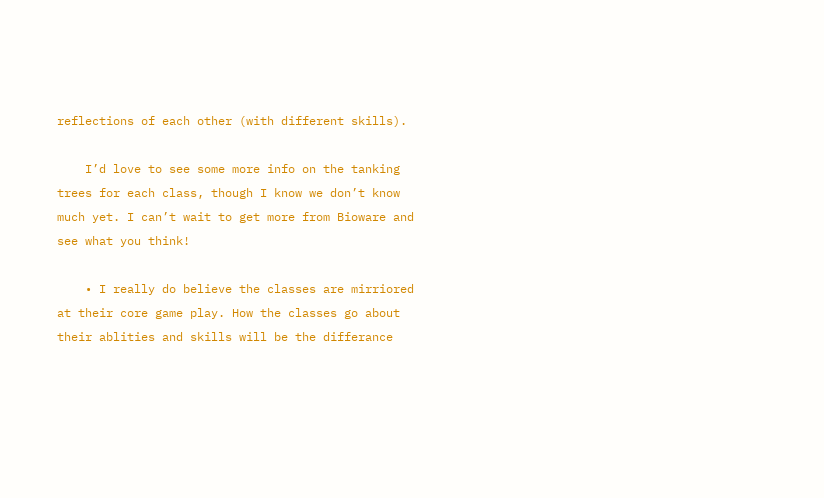reflections of each other (with different skills).

    I’d love to see some more info on the tanking trees for each class, though I know we don’t know much yet. I can’t wait to get more from Bioware and see what you think!

    • I really do believe the classes are mirriored at their core game play. How the classes go about their ablities and skills will be the differance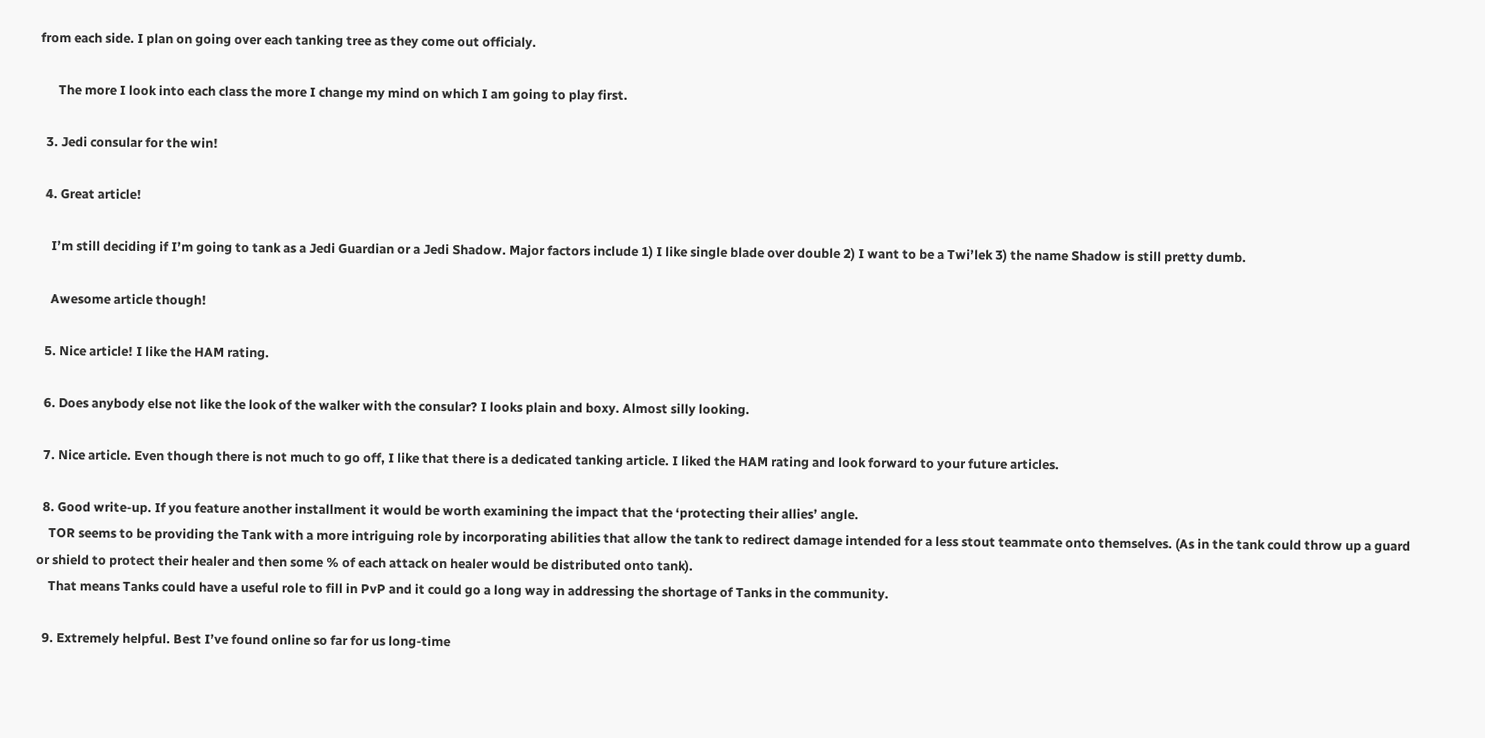from each side. I plan on going over each tanking tree as they come out officialy.

      The more I look into each class the more I change my mind on which I am going to play first.

  3. Jedi consular for the win!

  4. Great article!

    I’m still deciding if I’m going to tank as a Jedi Guardian or a Jedi Shadow. Major factors include 1) I like single blade over double 2) I want to be a Twi’lek 3) the name Shadow is still pretty dumb.

    Awesome article though!

  5. Nice article! I like the HAM rating.

  6. Does anybody else not like the look of the walker with the consular? I looks plain and boxy. Almost silly looking.

  7. Nice article. Even though there is not much to go off, I like that there is a dedicated tanking article. I liked the HAM rating and look forward to your future articles.

  8. Good write-up. If you feature another installment it would be worth examining the impact that the ‘protecting their allies’ angle.
    TOR seems to be providing the Tank with a more intriguing role by incorporating abilities that allow the tank to redirect damage intended for a less stout teammate onto themselves. (As in the tank could throw up a guard or shield to protect their healer and then some % of each attack on healer would be distributed onto tank).
    That means Tanks could have a useful role to fill in PvP and it could go a long way in addressing the shortage of Tanks in the community.

  9. Extremely helpful. Best I’ve found online so far for us long-time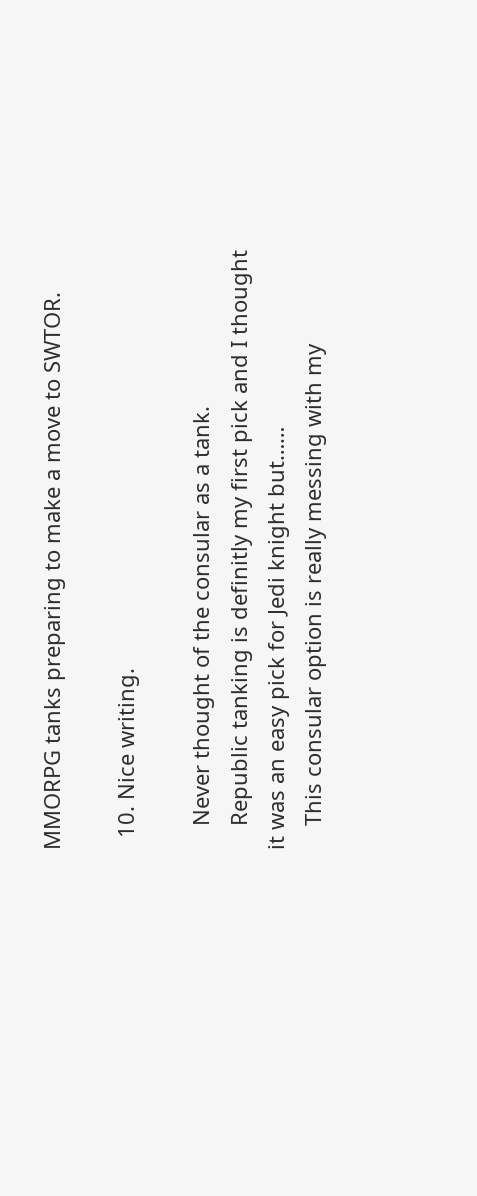MMORPG tanks preparing to make a move to SWTOR.

  10. Nice writing.

    Never thought of the consular as a tank.
    Republic tanking is definitly my first pick and I thought it was an easy pick for Jedi knight but……
    This consular option is really messing with my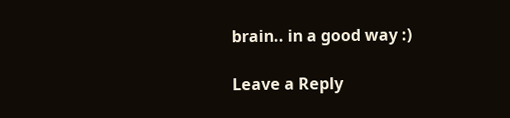brain.. in a good way :)

Leave a Reply